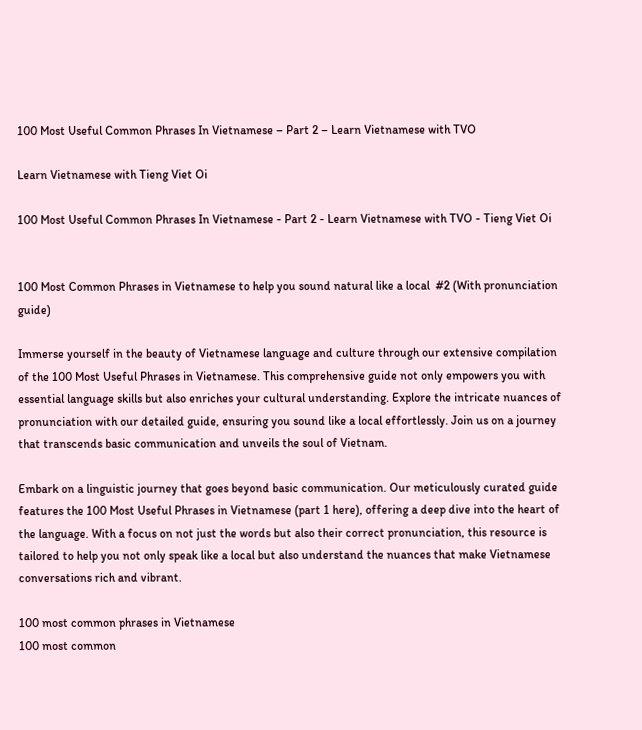100 Most Useful Common Phrases In Vietnamese – Part 2 – Learn Vietnamese with TVO

Learn Vietnamese with Tieng Viet Oi

100 Most Useful Common Phrases In Vietnamese - Part 2 - Learn Vietnamese with TVO - Tieng Viet Oi


100 Most Common Phrases in Vietnamese to help you sound natural like a local  #2 (With pronunciation guide)

Immerse yourself in the beauty of Vietnamese language and culture through our extensive compilation of the 100 Most Useful Phrases in Vietnamese. This comprehensive guide not only empowers you with essential language skills but also enriches your cultural understanding. Explore the intricate nuances of pronunciation with our detailed guide, ensuring you sound like a local effortlessly. Join us on a journey that transcends basic communication and unveils the soul of Vietnam.

Embark on a linguistic journey that goes beyond basic communication. Our meticulously curated guide features the 100 Most Useful Phrases in Vietnamese (part 1 here), offering a deep dive into the heart of the language. With a focus on not just the words but also their correct pronunciation, this resource is tailored to help you not only speak like a local but also understand the nuances that make Vietnamese conversations rich and vibrant.

100 most common phrases in Vietnamese
100 most common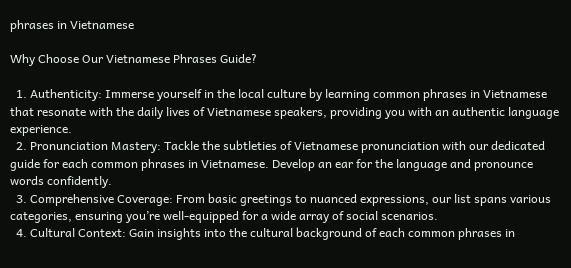phrases in Vietnamese

Why Choose Our Vietnamese Phrases Guide?

  1. Authenticity: Immerse yourself in the local culture by learning common phrases in Vietnamese that resonate with the daily lives of Vietnamese speakers, providing you with an authentic language experience.
  2. Pronunciation Mastery: Tackle the subtleties of Vietnamese pronunciation with our dedicated guide for each common phrases in Vietnamese. Develop an ear for the language and pronounce words confidently.
  3. Comprehensive Coverage: From basic greetings to nuanced expressions, our list spans various categories, ensuring you’re well-equipped for a wide array of social scenarios.
  4. Cultural Context: Gain insights into the cultural background of each common phrases in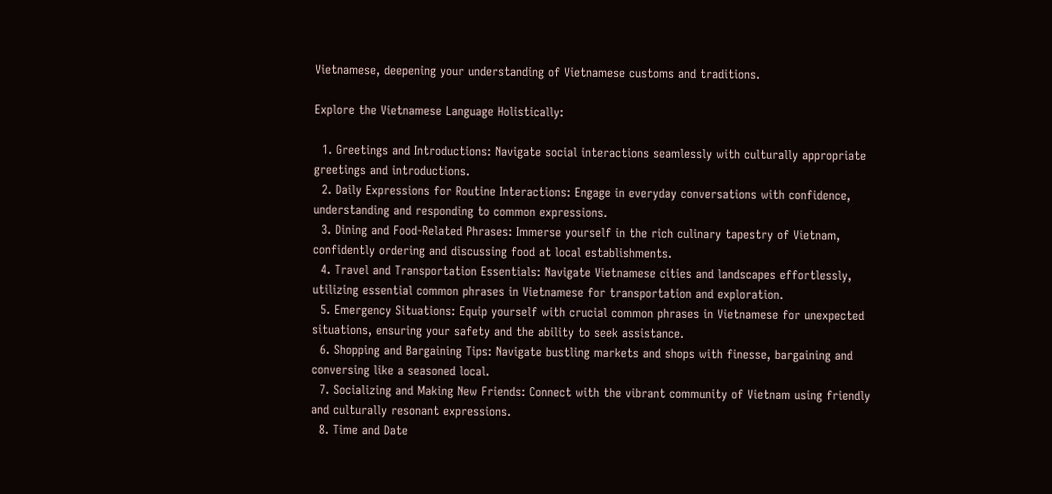Vietnamese, deepening your understanding of Vietnamese customs and traditions.

Explore the Vietnamese Language Holistically:

  1. Greetings and Introductions: Navigate social interactions seamlessly with culturally appropriate greetings and introductions.
  2. Daily Expressions for Routine Interactions: Engage in everyday conversations with confidence, understanding and responding to common expressions.
  3. Dining and Food-Related Phrases: Immerse yourself in the rich culinary tapestry of Vietnam, confidently ordering and discussing food at local establishments.
  4. Travel and Transportation Essentials: Navigate Vietnamese cities and landscapes effortlessly, utilizing essential common phrases in Vietnamese for transportation and exploration.
  5. Emergency Situations: Equip yourself with crucial common phrases in Vietnamese for unexpected situations, ensuring your safety and the ability to seek assistance.
  6. Shopping and Bargaining Tips: Navigate bustling markets and shops with finesse, bargaining and conversing like a seasoned local.
  7. Socializing and Making New Friends: Connect with the vibrant community of Vietnam using friendly and culturally resonant expressions.
  8. Time and Date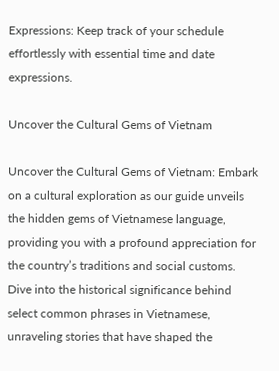Expressions: Keep track of your schedule effortlessly with essential time and date expressions.

Uncover the Cultural Gems of Vietnam

Uncover the Cultural Gems of Vietnam: Embark on a cultural exploration as our guide unveils the hidden gems of Vietnamese language, providing you with a profound appreciation for the country’s traditions and social customs. Dive into the historical significance behind select common phrases in Vietnamese, unraveling stories that have shaped the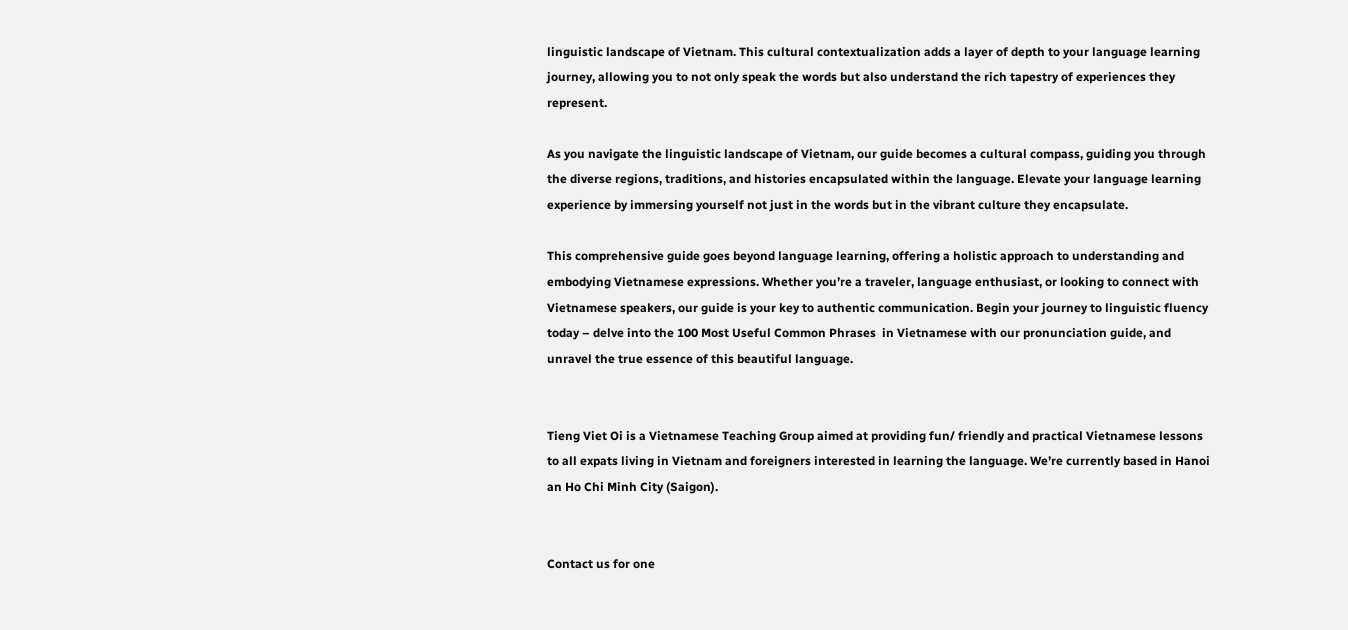linguistic landscape of Vietnam. This cultural contextualization adds a layer of depth to your language learning journey, allowing you to not only speak the words but also understand the rich tapestry of experiences they represent.

As you navigate the linguistic landscape of Vietnam, our guide becomes a cultural compass, guiding you through the diverse regions, traditions, and histories encapsulated within the language. Elevate your language learning experience by immersing yourself not just in the words but in the vibrant culture they encapsulate.

This comprehensive guide goes beyond language learning, offering a holistic approach to understanding and embodying Vietnamese expressions. Whether you’re a traveler, language enthusiast, or looking to connect with Vietnamese speakers, our guide is your key to authentic communication. Begin your journey to linguistic fluency today – delve into the 100 Most Useful Common Phrases  in Vietnamese with our pronunciation guide, and unravel the true essence of this beautiful language.


Tieng Viet Oi is a Vietnamese Teaching Group aimed at providing fun/ friendly and practical Vietnamese lessons to all expats living in Vietnam and foreigners interested in learning the language. We’re currently based in Hanoi an Ho Chi Minh City (Saigon).


Contact us for one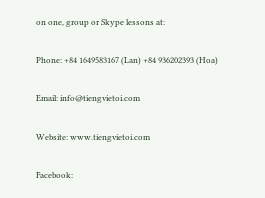on one, group or Skype lessons at:

Phone: +84 1649583167 (Lan) +84 936202393 (Hoa)

Email: info@tiengvietoi.com

Website: www.tiengvietoi.com

Facebook: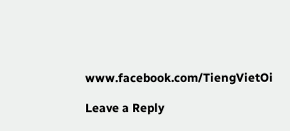www.facebook.com/TiengVietOi

Leave a Reply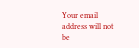Your email address will not be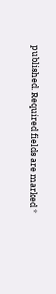published. Required fields are marked *